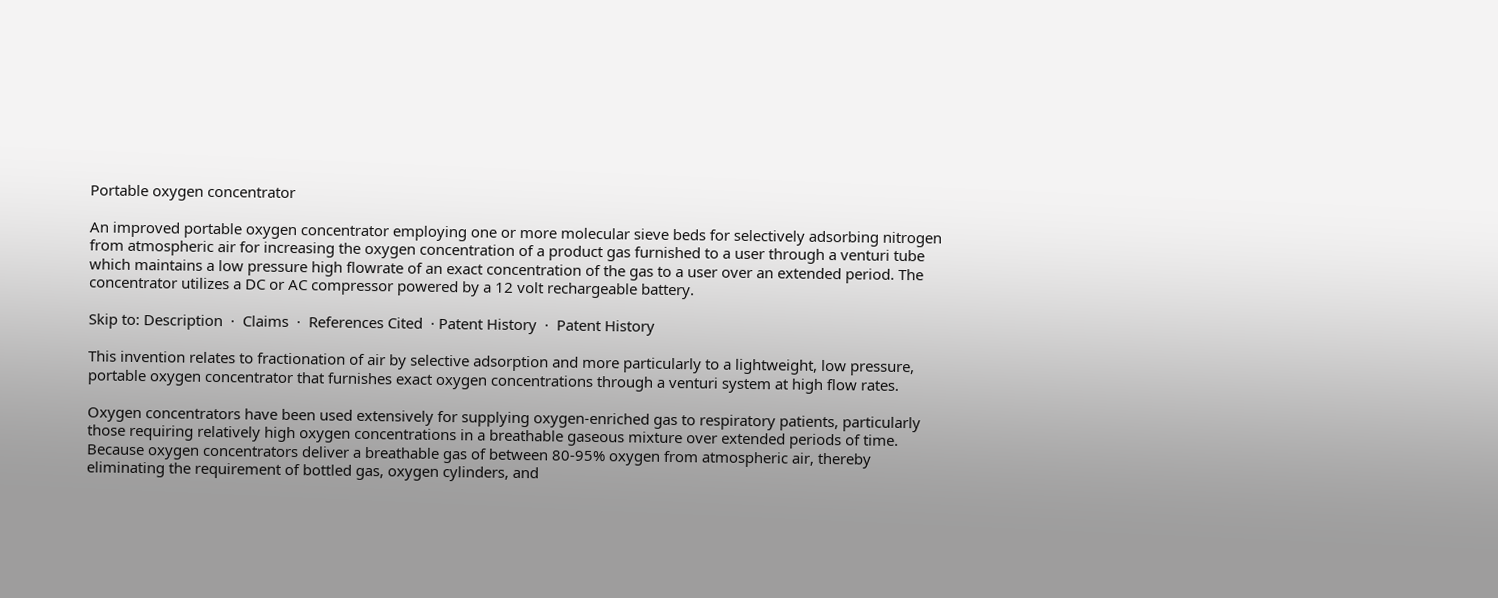Portable oxygen concentrator

An improved portable oxygen concentrator employing one or more molecular sieve beds for selectively adsorbing nitrogen from atmospheric air for increasing the oxygen concentration of a product gas furnished to a user through a venturi tube which maintains a low pressure high flowrate of an exact concentration of the gas to a user over an extended period. The concentrator utilizes a DC or AC compressor powered by a 12 volt rechargeable battery.

Skip to: Description  ·  Claims  ·  References Cited  · Patent History  ·  Patent History

This invention relates to fractionation of air by selective adsorption and more particularly to a lightweight, low pressure, portable oxygen concentrator that furnishes exact oxygen concentrations through a venturi system at high flow rates.

Oxygen concentrators have been used extensively for supplying oxygen-enriched gas to respiratory patients, particularly those requiring relatively high oxygen concentrations in a breathable gaseous mixture over extended periods of time. Because oxygen concentrators deliver a breathable gas of between 80-95% oxygen from atmospheric air, thereby eliminating the requirement of bottled gas, oxygen cylinders, and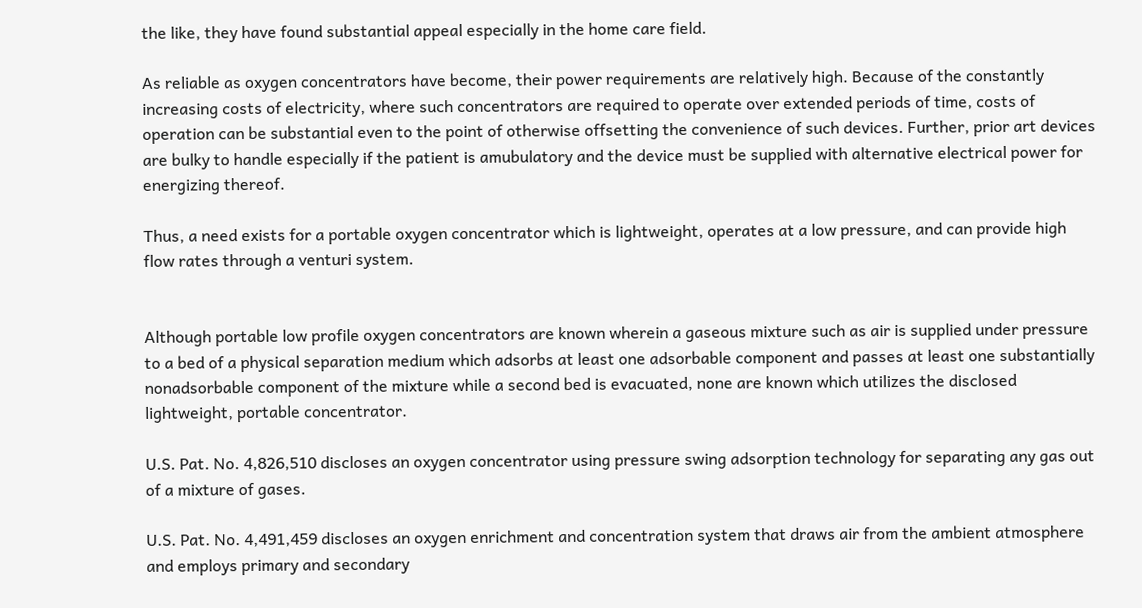the like, they have found substantial appeal especially in the home care field.

As reliable as oxygen concentrators have become, their power requirements are relatively high. Because of the constantly increasing costs of electricity, where such concentrators are required to operate over extended periods of time, costs of operation can be substantial even to the point of otherwise offsetting the convenience of such devices. Further, prior art devices are bulky to handle especially if the patient is amubulatory and the device must be supplied with alternative electrical power for energizing thereof.

Thus, a need exists for a portable oxygen concentrator which is lightweight, operates at a low pressure, and can provide high flow rates through a venturi system.


Although portable low profile oxygen concentrators are known wherein a gaseous mixture such as air is supplied under pressure to a bed of a physical separation medium which adsorbs at least one adsorbable component and passes at least one substantially nonadsorbable component of the mixture while a second bed is evacuated, none are known which utilizes the disclosed lightweight, portable concentrator.

U.S. Pat. No. 4,826,510 discloses an oxygen concentrator using pressure swing adsorption technology for separating any gas out of a mixture of gases.

U.S. Pat. No. 4,491,459 discloses an oxygen enrichment and concentration system that draws air from the ambient atmosphere and employs primary and secondary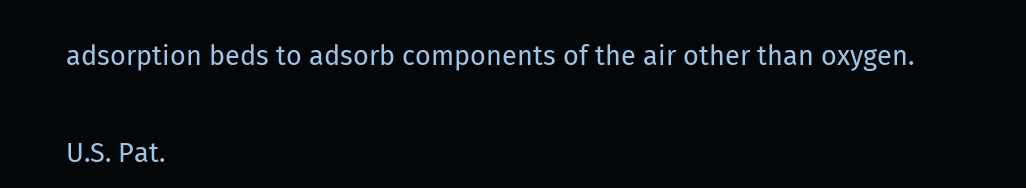adsorption beds to adsorb components of the air other than oxygen.

U.S. Pat.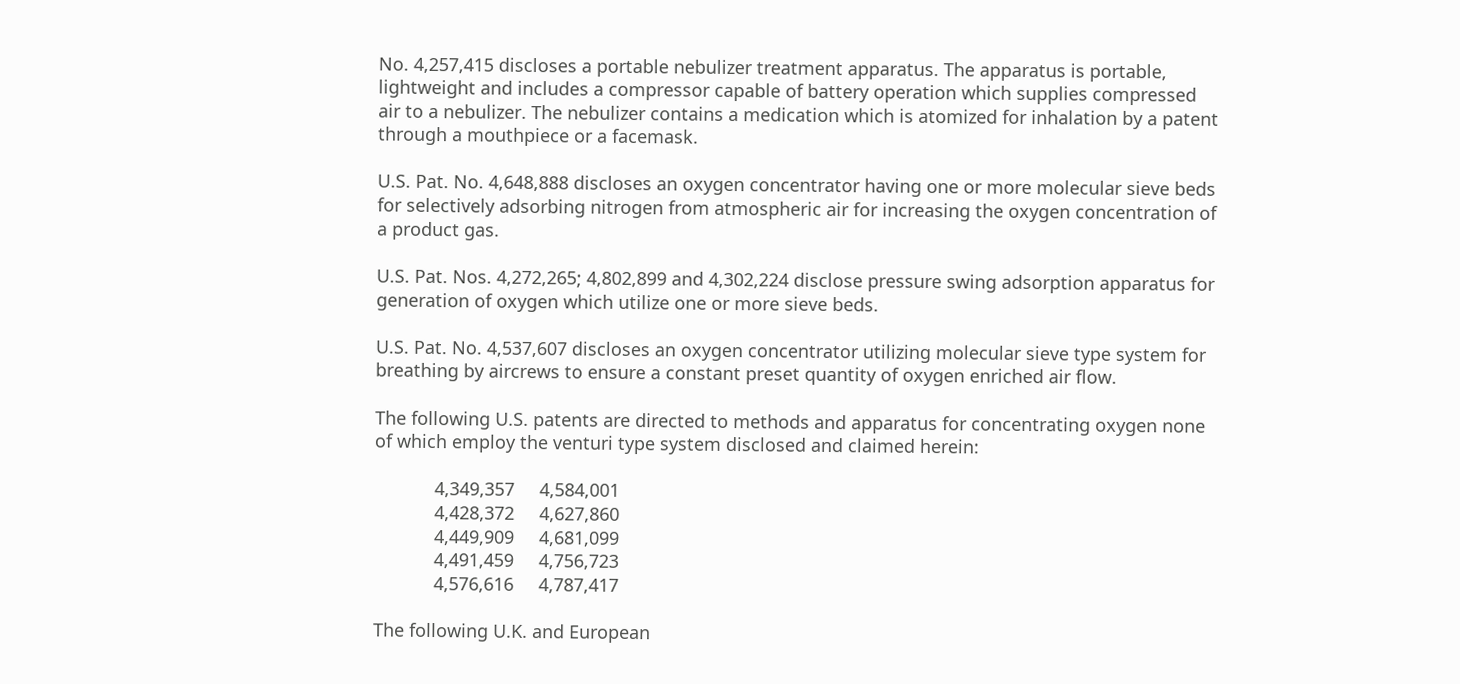No. 4,257,415 discloses a portable nebulizer treatment apparatus. The apparatus is portable, lightweight and includes a compressor capable of battery operation which supplies compressed air to a nebulizer. The nebulizer contains a medication which is atomized for inhalation by a patent through a mouthpiece or a facemask.

U.S. Pat. No. 4,648,888 discloses an oxygen concentrator having one or more molecular sieve beds for selectively adsorbing nitrogen from atmospheric air for increasing the oxygen concentration of a product gas.

U.S. Pat. Nos. 4,272,265; 4,802,899 and 4,302,224 disclose pressure swing adsorption apparatus for generation of oxygen which utilize one or more sieve beds.

U.S. Pat. No. 4,537,607 discloses an oxygen concentrator utilizing molecular sieve type system for breathing by aircrews to ensure a constant preset quantity of oxygen enriched air flow.

The following U.S. patents are directed to methods and apparatus for concentrating oxygen none of which employ the venturi type system disclosed and claimed herein:

            4,349,357     4,584,001
            4,428,372     4,627,860
            4,449,909     4,681,099
            4,491,459     4,756,723
            4,576,616     4,787,417

The following U.K. and European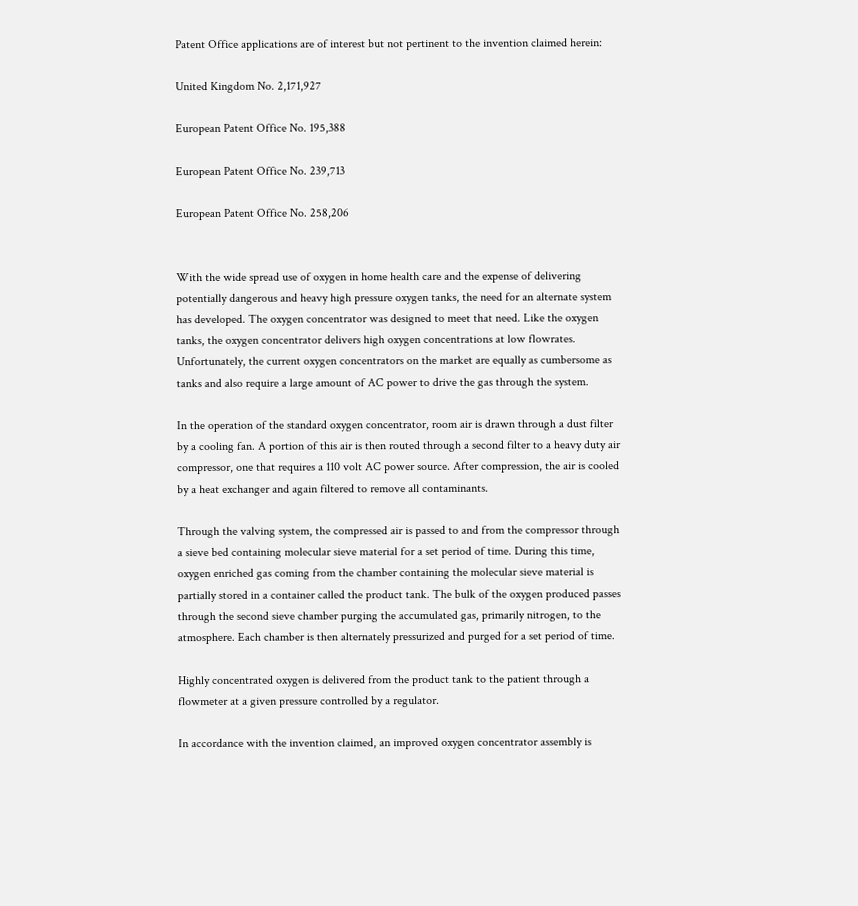Patent Office applications are of interest but not pertinent to the invention claimed herein:

United Kingdom No. 2,171,927

European Patent Office No. 195,388

European Patent Office No. 239,713

European Patent Office No. 258,206


With the wide spread use of oxygen in home health care and the expense of delivering potentially dangerous and heavy high pressure oxygen tanks, the need for an alternate system has developed. The oxygen concentrator was designed to meet that need. Like the oxygen tanks, the oxygen concentrator delivers high oxygen concentrations at low flowrates. Unfortunately, the current oxygen concentrators on the market are equally as cumbersome as tanks and also require a large amount of AC power to drive the gas through the system.

In the operation of the standard oxygen concentrator, room air is drawn through a dust filter by a cooling fan. A portion of this air is then routed through a second filter to a heavy duty air compressor, one that requires a 110 volt AC power source. After compression, the air is cooled by a heat exchanger and again filtered to remove all contaminants.

Through the valving system, the compressed air is passed to and from the compressor through a sieve bed containing molecular sieve material for a set period of time. During this time, oxygen enriched gas coming from the chamber containing the molecular sieve material is partially stored in a container called the product tank. The bulk of the oxygen produced passes through the second sieve chamber purging the accumulated gas, primarily nitrogen, to the atmosphere. Each chamber is then alternately pressurized and purged for a set period of time.

Highly concentrated oxygen is delivered from the product tank to the patient through a flowmeter at a given pressure controlled by a regulator.

In accordance with the invention claimed, an improved oxygen concentrator assembly is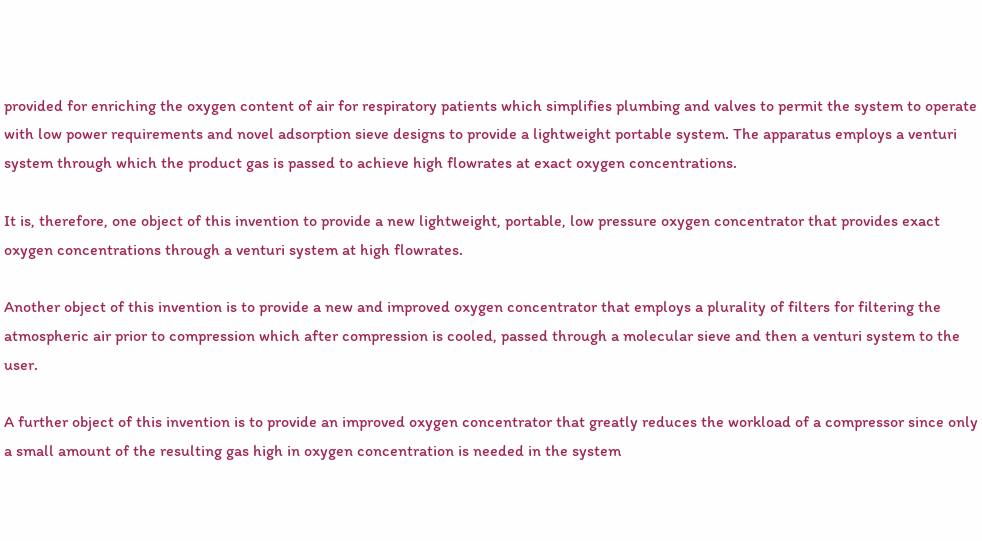provided for enriching the oxygen content of air for respiratory patients which simplifies plumbing and valves to permit the system to operate with low power requirements and novel adsorption sieve designs to provide a lightweight portable system. The apparatus employs a venturi system through which the product gas is passed to achieve high flowrates at exact oxygen concentrations.

It is, therefore, one object of this invention to provide a new lightweight, portable, low pressure oxygen concentrator that provides exact oxygen concentrations through a venturi system at high flowrates.

Another object of this invention is to provide a new and improved oxygen concentrator that employs a plurality of filters for filtering the atmospheric air prior to compression which after compression is cooled, passed through a molecular sieve and then a venturi system to the user.

A further object of this invention is to provide an improved oxygen concentrator that greatly reduces the workload of a compressor since only a small amount of the resulting gas high in oxygen concentration is needed in the system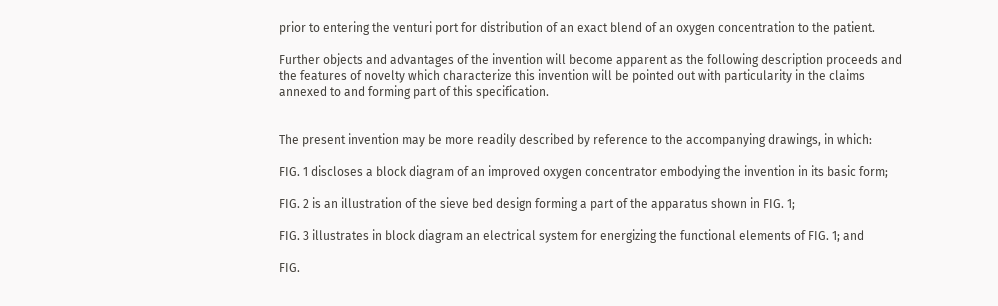prior to entering the venturi port for distribution of an exact blend of an oxygen concentration to the patient.

Further objects and advantages of the invention will become apparent as the following description proceeds and the features of novelty which characterize this invention will be pointed out with particularity in the claims annexed to and forming part of this specification.


The present invention may be more readily described by reference to the accompanying drawings, in which:

FIG. 1 discloses a block diagram of an improved oxygen concentrator embodying the invention in its basic form;

FIG. 2 is an illustration of the sieve bed design forming a part of the apparatus shown in FIG. 1;

FIG. 3 illustrates in block diagram an electrical system for energizing the functional elements of FIG. 1; and

FIG.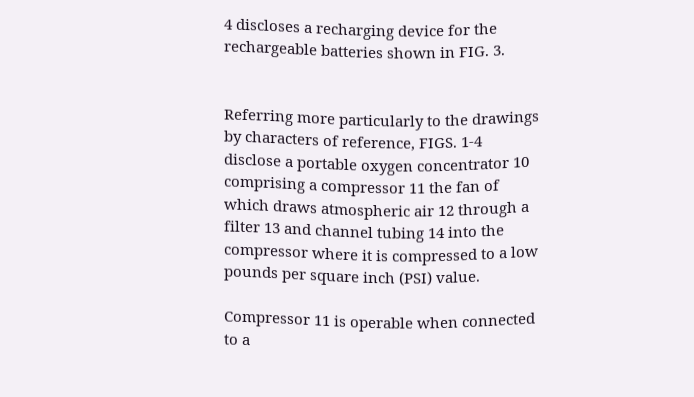4 discloses a recharging device for the rechargeable batteries shown in FIG. 3.


Referring more particularly to the drawings by characters of reference, FIGS. 1-4 disclose a portable oxygen concentrator 10 comprising a compressor 11 the fan of which draws atmospheric air 12 through a filter 13 and channel tubing 14 into the compressor where it is compressed to a low pounds per square inch (PSI) value.

Compressor 11 is operable when connected to a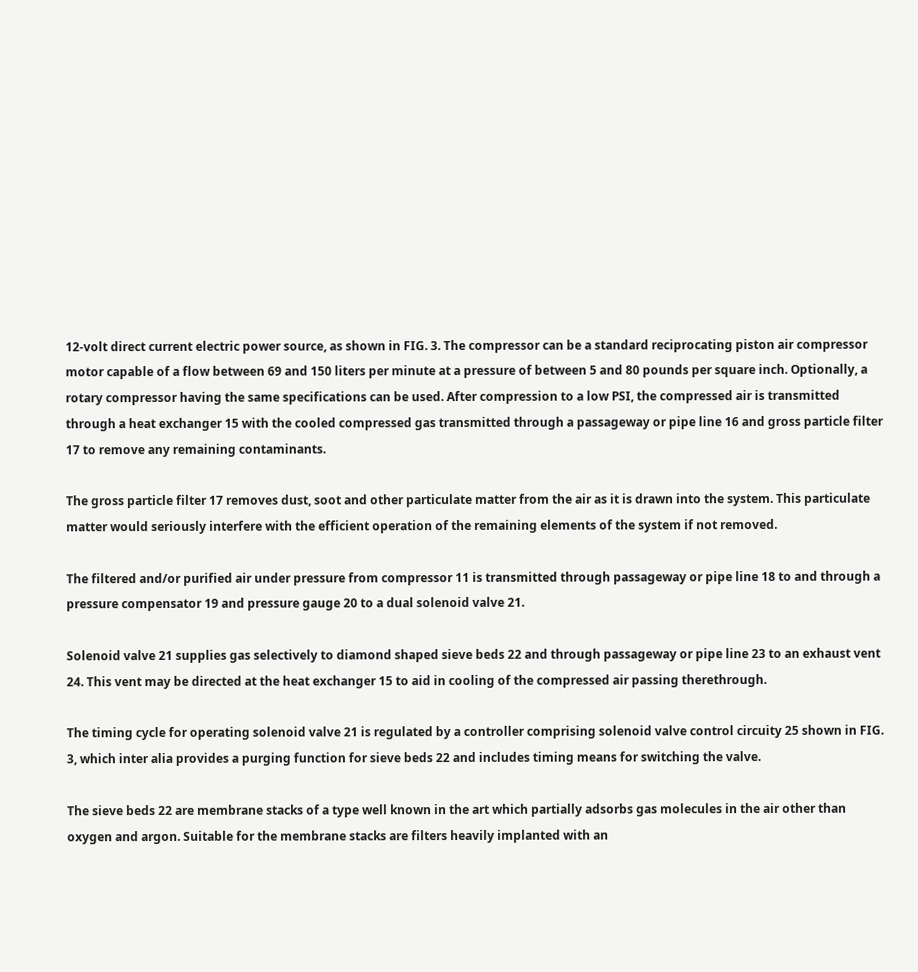12-volt direct current electric power source, as shown in FIG. 3. The compressor can be a standard reciprocating piston air compressor motor capable of a flow between 69 and 150 liters per minute at a pressure of between 5 and 80 pounds per square inch. Optionally, a rotary compressor having the same specifications can be used. After compression to a low PSI, the compressed air is transmitted through a heat exchanger 15 with the cooled compressed gas transmitted through a passageway or pipe line 16 and gross particle filter 17 to remove any remaining contaminants.

The gross particle filter 17 removes dust, soot and other particulate matter from the air as it is drawn into the system. This particulate matter would seriously interfere with the efficient operation of the remaining elements of the system if not removed.

The filtered and/or purified air under pressure from compressor 11 is transmitted through passageway or pipe line 18 to and through a pressure compensator 19 and pressure gauge 20 to a dual solenoid valve 21.

Solenoid valve 21 supplies gas selectively to diamond shaped sieve beds 22 and through passageway or pipe line 23 to an exhaust vent 24. This vent may be directed at the heat exchanger 15 to aid in cooling of the compressed air passing therethrough.

The timing cycle for operating solenoid valve 21 is regulated by a controller comprising solenoid valve control circuity 25 shown in FIG. 3, which inter alia provides a purging function for sieve beds 22 and includes timing means for switching the valve.

The sieve beds 22 are membrane stacks of a type well known in the art which partially adsorbs gas molecules in the air other than oxygen and argon. Suitable for the membrane stacks are filters heavily implanted with an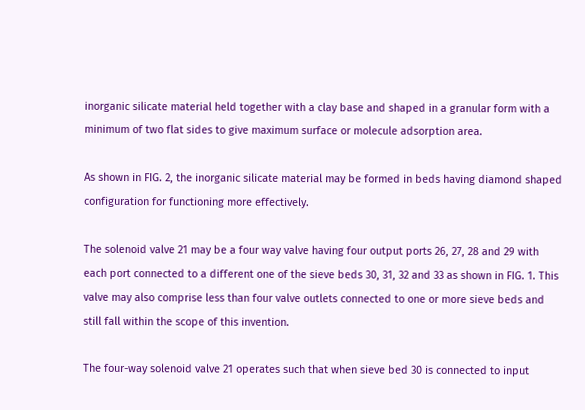inorganic silicate material held together with a clay base and shaped in a granular form with a minimum of two flat sides to give maximum surface or molecule adsorption area.

As shown in FIG. 2, the inorganic silicate material may be formed in beds having diamond shaped configuration for functioning more effectively.

The solenoid valve 21 may be a four way valve having four output ports 26, 27, 28 and 29 with each port connected to a different one of the sieve beds 30, 31, 32 and 33 as shown in FIG. 1. This valve may also comprise less than four valve outlets connected to one or more sieve beds and still fall within the scope of this invention.

The four-way solenoid valve 21 operates such that when sieve bed 30 is connected to input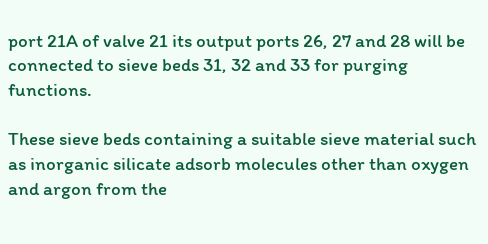port 21A of valve 21 its output ports 26, 27 and 28 will be connected to sieve beds 31, 32 and 33 for purging functions.

These sieve beds containing a suitable sieve material such as inorganic silicate adsorb molecules other than oxygen and argon from the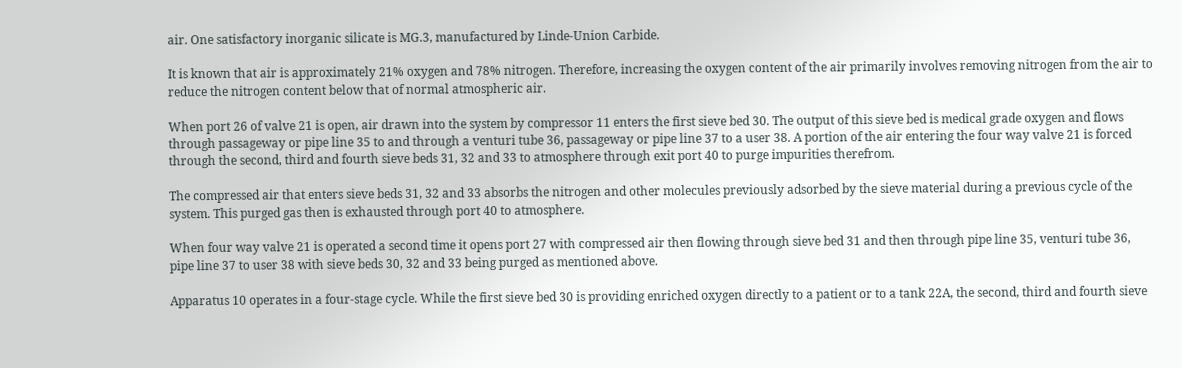air. One satisfactory inorganic silicate is MG.3, manufactured by Linde-Union Carbide.

It is known that air is approximately 21% oxygen and 78% nitrogen. Therefore, increasing the oxygen content of the air primarily involves removing nitrogen from the air to reduce the nitrogen content below that of normal atmospheric air.

When port 26 of valve 21 is open, air drawn into the system by compressor 11 enters the first sieve bed 30. The output of this sieve bed is medical grade oxygen and flows through passageway or pipe line 35 to and through a venturi tube 36, passageway or pipe line 37 to a user 38. A portion of the air entering the four way valve 21 is forced through the second, third and fourth sieve beds 31, 32 and 33 to atmosphere through exit port 40 to purge impurities therefrom.

The compressed air that enters sieve beds 31, 32 and 33 absorbs the nitrogen and other molecules previously adsorbed by the sieve material during a previous cycle of the system. This purged gas then is exhausted through port 40 to atmosphere.

When four way valve 21 is operated a second time it opens port 27 with compressed air then flowing through sieve bed 31 and then through pipe line 35, venturi tube 36, pipe line 37 to user 38 with sieve beds 30, 32 and 33 being purged as mentioned above.

Apparatus 10 operates in a four-stage cycle. While the first sieve bed 30 is providing enriched oxygen directly to a patient or to a tank 22A, the second, third and fourth sieve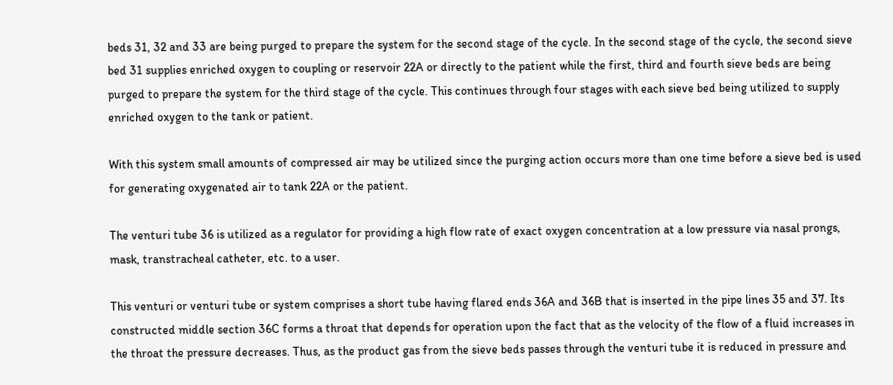beds 31, 32 and 33 are being purged to prepare the system for the second stage of the cycle. In the second stage of the cycle, the second sieve bed 31 supplies enriched oxygen to coupling or reservoir 22A or directly to the patient while the first, third and fourth sieve beds are being purged to prepare the system for the third stage of the cycle. This continues through four stages with each sieve bed being utilized to supply enriched oxygen to the tank or patient.

With this system small amounts of compressed air may be utilized since the purging action occurs more than one time before a sieve bed is used for generating oxygenated air to tank 22A or the patient.

The venturi tube 36 is utilized as a regulator for providing a high flow rate of exact oxygen concentration at a low pressure via nasal prongs, mask, transtracheal catheter, etc. to a user.

This venturi or venturi tube or system comprises a short tube having flared ends 36A and 36B that is inserted in the pipe lines 35 and 37. Its constructed middle section 36C forms a throat that depends for operation upon the fact that as the velocity of the flow of a fluid increases in the throat the pressure decreases. Thus, as the product gas from the sieve beds passes through the venturi tube it is reduced in pressure and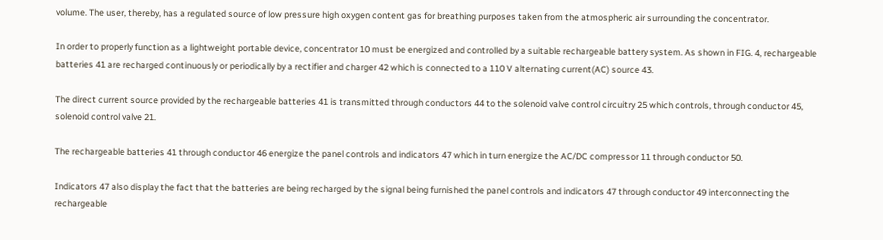volume. The user, thereby, has a regulated source of low pressure high oxygen content gas for breathing purposes taken from the atmospheric air surrounding the concentrator.

In order to properly function as a lightweight portable device, concentrator 10 must be energized and controlled by a suitable rechargeable battery system. As shown in FIG. 4, rechargeable batteries 41 are recharged continuously or periodically by a rectifier and charger 42 which is connected to a 110 V alternating current(AC) source 43.

The direct current source provided by the rechargeable batteries 41 is transmitted through conductors 44 to the solenoid valve control circuitry 25 which controls, through conductor 45, solenoid control valve 21.

The rechargeable batteries 41 through conductor 46 energize the panel controls and indicators 47 which in turn energize the AC/DC compressor 11 through conductor 50.

Indicators 47 also display the fact that the batteries are being recharged by the signal being furnished the panel controls and indicators 47 through conductor 49 interconnecting the rechargeable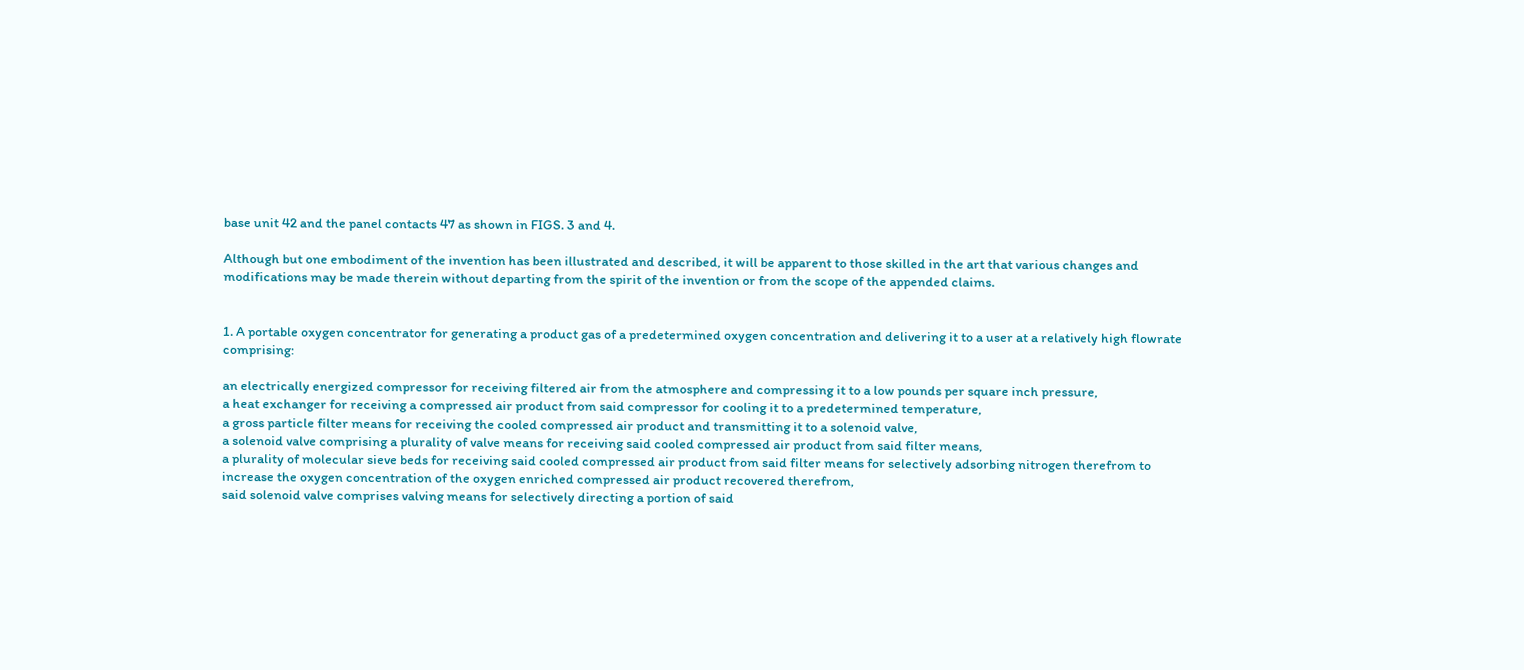base unit 42 and the panel contacts 47 as shown in FIGS. 3 and 4.

Although but one embodiment of the invention has been illustrated and described, it will be apparent to those skilled in the art that various changes and modifications may be made therein without departing from the spirit of the invention or from the scope of the appended claims.


1. A portable oxygen concentrator for generating a product gas of a predetermined oxygen concentration and delivering it to a user at a relatively high flowrate comprising:

an electrically energized compressor for receiving filtered air from the atmosphere and compressing it to a low pounds per square inch pressure,
a heat exchanger for receiving a compressed air product from said compressor for cooling it to a predetermined temperature,
a gross particle filter means for receiving the cooled compressed air product and transmitting it to a solenoid valve,
a solenoid valve comprising a plurality of valve means for receiving said cooled compressed air product from said filter means,
a plurality of molecular sieve beds for receiving said cooled compressed air product from said filter means for selectively adsorbing nitrogen therefrom to increase the oxygen concentration of the oxygen enriched compressed air product recovered therefrom,
said solenoid valve comprises valving means for selectively directing a portion of said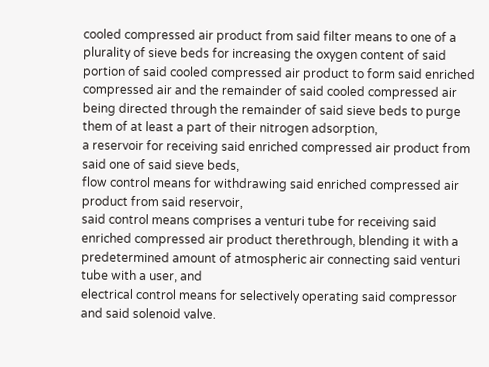cooled compressed air product from said filter means to one of a plurality of sieve beds for increasing the oxygen content of said portion of said cooled compressed air product to form said enriched compressed air and the remainder of said cooled compressed air being directed through the remainder of said sieve beds to purge them of at least a part of their nitrogen adsorption,
a reservoir for receiving said enriched compressed air product from said one of said sieve beds,
flow control means for withdrawing said enriched compressed air product from said reservoir,
said control means comprises a venturi tube for receiving said enriched compressed air product therethrough, blending it with a predetermined amount of atmospheric air connecting said venturi tube with a user, and
electrical control means for selectively operating said compressor and said solenoid valve.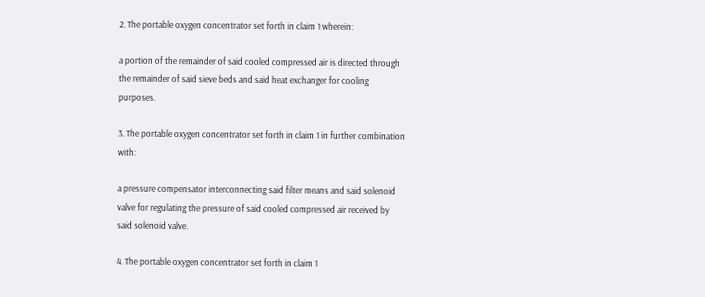2. The portable oxygen concentrator set forth in claim 1 wherein:

a portion of the remainder of said cooled compressed air is directed through the remainder of said sieve beds and said heat exchanger for cooling purposes.

3. The portable oxygen concentrator set forth in claim 1 in further combination with:

a pressure compensator interconnecting said filter means and said solenoid valve for regulating the pressure of said cooled compressed air received by said solenoid valve.

4. The portable oxygen concentrator set forth in claim 1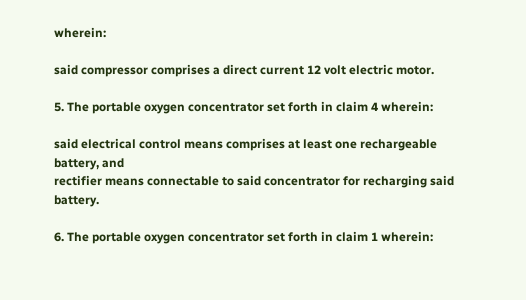wherein:

said compressor comprises a direct current 12 volt electric motor.

5. The portable oxygen concentrator set forth in claim 4 wherein:

said electrical control means comprises at least one rechargeable battery, and
rectifier means connectable to said concentrator for recharging said battery.

6. The portable oxygen concentrator set forth in claim 1 wherein: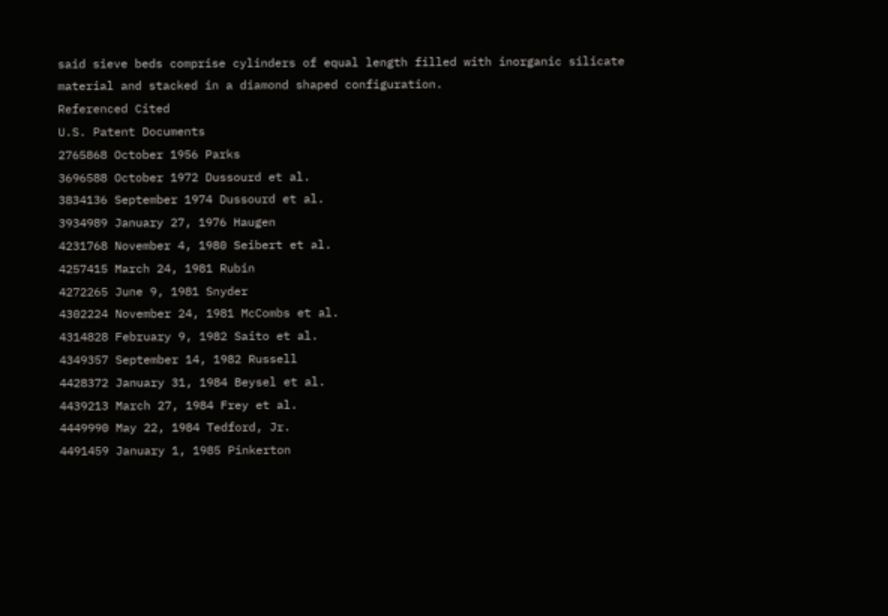said sieve beds comprise cylinders of equal length filled with inorganic silicate material and stacked in a diamond shaped configuration.
Referenced Cited
U.S. Patent Documents
2765868 October 1956 Parks
3696588 October 1972 Dussourd et al.
3834136 September 1974 Dussourd et al.
3934989 January 27, 1976 Haugen
4231768 November 4, 1980 Seibert et al.
4257415 March 24, 1981 Rubin
4272265 June 9, 1981 Snyder
4302224 November 24, 1981 McCombs et al.
4314828 February 9, 1982 Saito et al.
4349357 September 14, 1982 Russell
4428372 January 31, 1984 Beysel et al.
4439213 March 27, 1984 Frey et al.
4449990 May 22, 1984 Tedford, Jr.
4491459 January 1, 1985 Pinkerton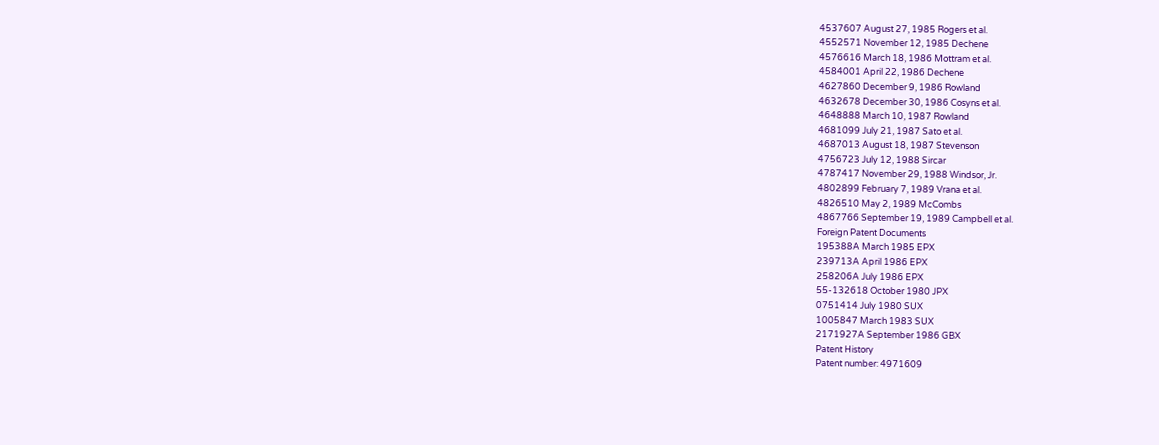4537607 August 27, 1985 Rogers et al.
4552571 November 12, 1985 Dechene
4576616 March 18, 1986 Mottram et al.
4584001 April 22, 1986 Dechene
4627860 December 9, 1986 Rowland
4632678 December 30, 1986 Cosyns et al.
4648888 March 10, 1987 Rowland
4681099 July 21, 1987 Sato et al.
4687013 August 18, 1987 Stevenson
4756723 July 12, 1988 Sircar
4787417 November 29, 1988 Windsor, Jr.
4802899 February 7, 1989 Vrana et al.
4826510 May 2, 1989 McCombs
4867766 September 19, 1989 Campbell et al.
Foreign Patent Documents
195388A March 1985 EPX
239713A April 1986 EPX
258206A July 1986 EPX
55-132618 October 1980 JPX
0751414 July 1980 SUX
1005847 March 1983 SUX
2171927A September 1986 GBX
Patent History
Patent number: 4971609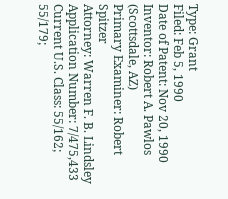Type: Grant
Filed: Feb 5, 1990
Date of Patent: Nov 20, 1990
Inventor: Robert A. Pawlos (Scottsdale, AZ)
Primary Examiner: Robert Spitzer
Attorney: Warren F. B. Lindsley
Application Number: 7/475,433
Current U.S. Class: 55/162; 55/179;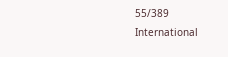55/389
International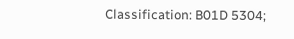Classification: B01D 5304;